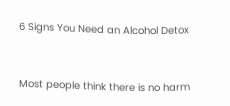6 Signs You Need an Alcohol Detox


Most people think there is no harm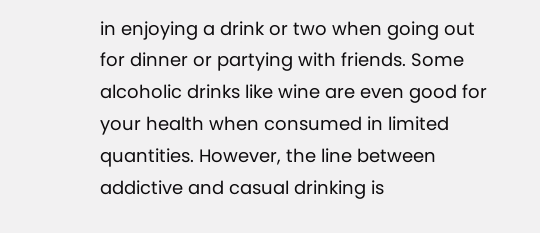in enjoying a drink or two when going out for dinner or partying with friends. Some alcoholic drinks like wine are even good for your health when consumed in limited quantities. However, the line between addictive and casual drinking is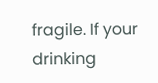fragile. If your drinking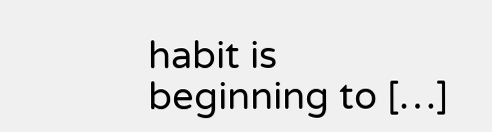habit is beginning to […]